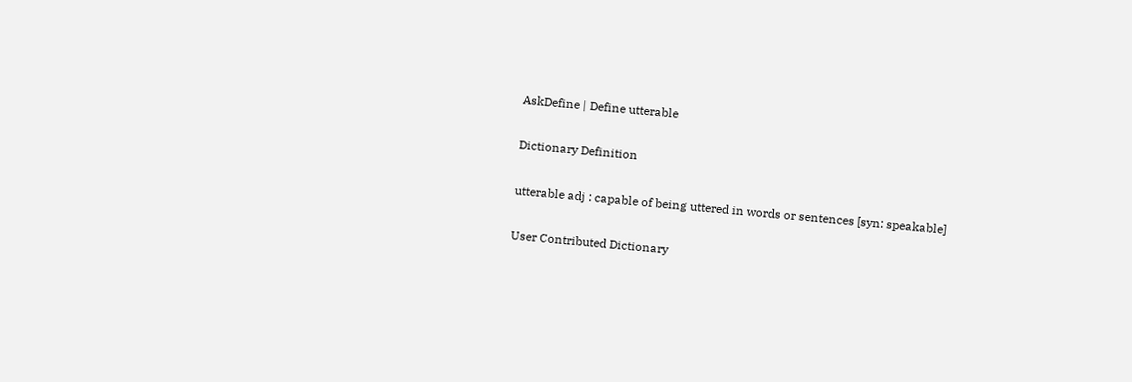AskDefine | Define utterable

Dictionary Definition

utterable adj : capable of being uttered in words or sentences [syn: speakable]

User Contributed Dictionary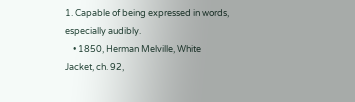1. Capable of being expressed in words, especially audibly.
    • 1850, Herman Melville, White Jacket, ch. 92,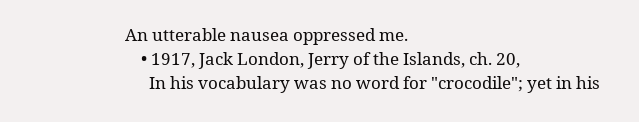An utterable nausea oppressed me.
    • 1917, Jack London, Jerry of the Islands, ch. 20,
      In his vocabulary was no word for "crocodile"; yet in his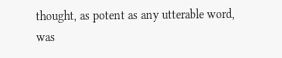thought, as potent as any utterable word, was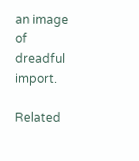an image of dreadful import.

Related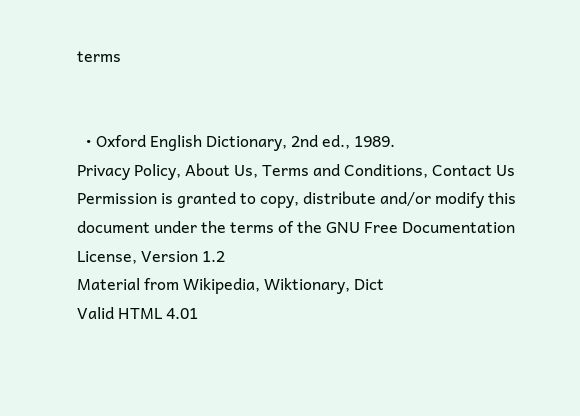terms


  • Oxford English Dictionary, 2nd ed., 1989.
Privacy Policy, About Us, Terms and Conditions, Contact Us
Permission is granted to copy, distribute and/or modify this document under the terms of the GNU Free Documentation License, Version 1.2
Material from Wikipedia, Wiktionary, Dict
Valid HTML 4.01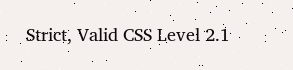Strict, Valid CSS Level 2.1